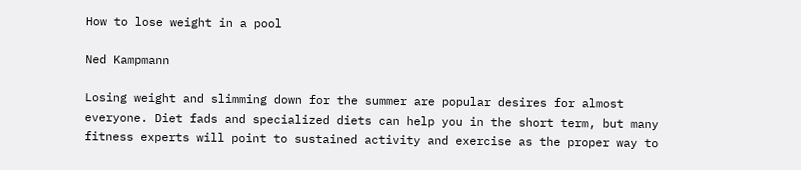How to lose weight in a pool

Ned Kampmann

Losing weight and slimming down for the summer are popular desires for almost everyone. Diet fads and specialized diets can help you in the short term, but many fitness experts will point to sustained activity and exercise as the proper way to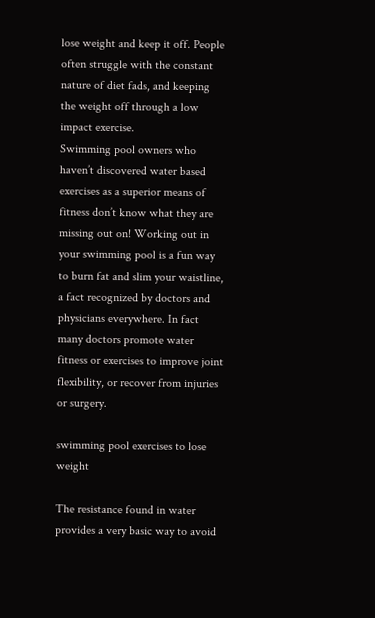lose weight and keep it off. People often struggle with the constant nature of diet fads, and keeping the weight off through a low impact exercise.
Swimming pool owners who haven’t discovered water based exercises as a superior means of fitness don’t know what they are missing out on! Working out in your swimming pool is a fun way to burn fat and slim your waistline, a fact recognized by doctors and physicians everywhere. In fact many doctors promote water fitness or exercises to improve joint flexibility, or recover from injuries or surgery.

swimming pool exercises to lose weight

The resistance found in water provides a very basic way to avoid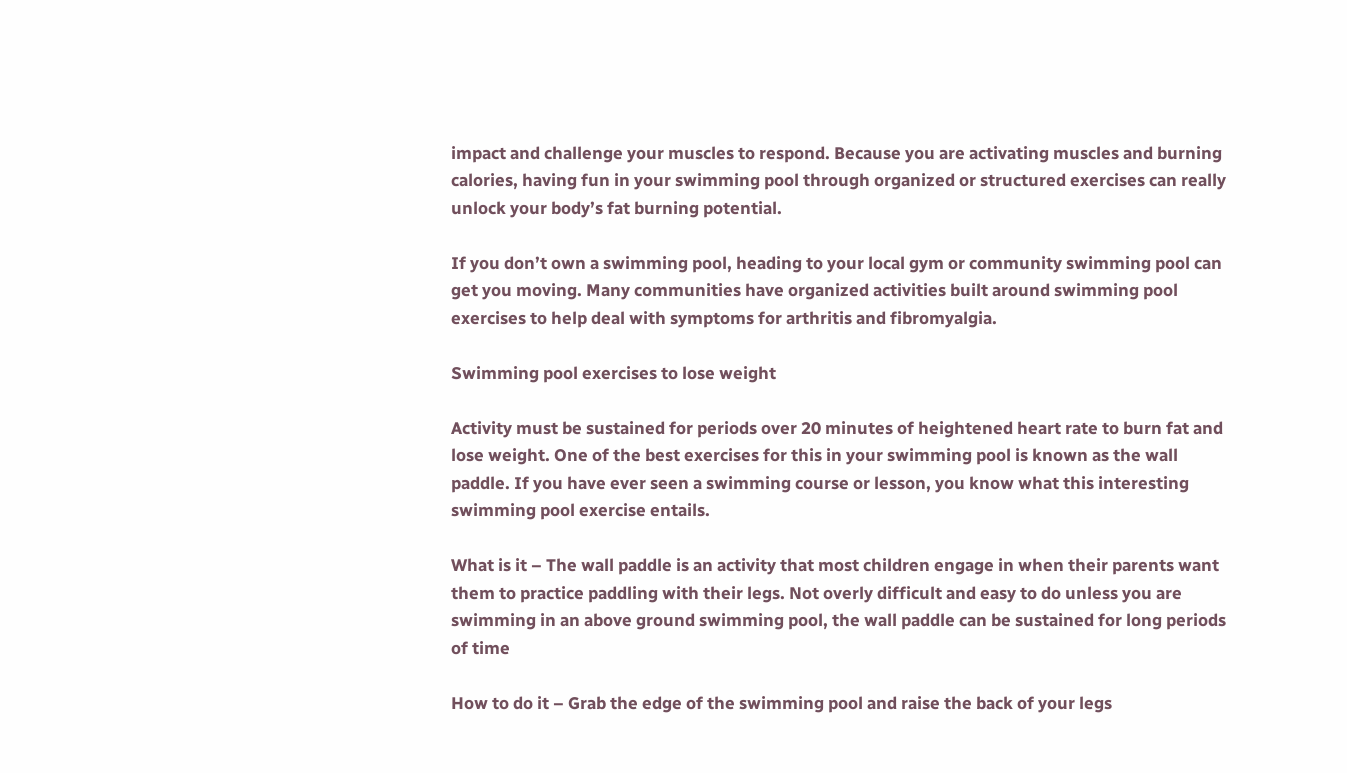impact and challenge your muscles to respond. Because you are activating muscles and burning calories, having fun in your swimming pool through organized or structured exercises can really unlock your body’s fat burning potential.

If you don’t own a swimming pool, heading to your local gym or community swimming pool can get you moving. Many communities have organized activities built around swimming pool exercises to help deal with symptoms for arthritis and fibromyalgia.

Swimming pool exercises to lose weight

Activity must be sustained for periods over 20 minutes of heightened heart rate to burn fat and lose weight. One of the best exercises for this in your swimming pool is known as the wall paddle. If you have ever seen a swimming course or lesson, you know what this interesting swimming pool exercise entails.

What is it – The wall paddle is an activity that most children engage in when their parents want them to practice paddling with their legs. Not overly difficult and easy to do unless you are swimming in an above ground swimming pool, the wall paddle can be sustained for long periods of time

How to do it – Grab the edge of the swimming pool and raise the back of your legs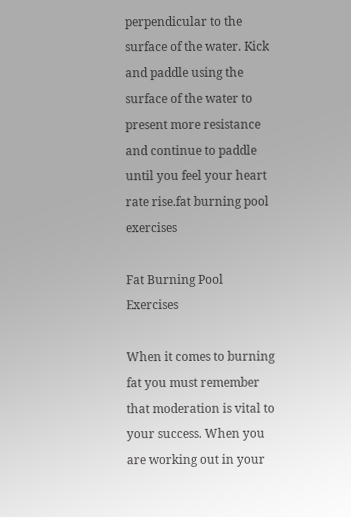perpendicular to the surface of the water. Kick and paddle using the surface of the water to present more resistance and continue to paddle until you feel your heart rate rise.fat burning pool exercises

Fat Burning Pool Exercises

When it comes to burning fat you must remember that moderation is vital to your success. When you are working out in your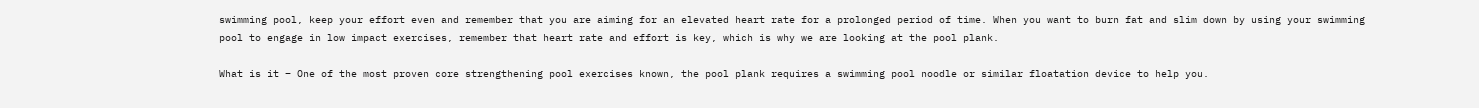swimming pool, keep your effort even and remember that you are aiming for an elevated heart rate for a prolonged period of time. When you want to burn fat and slim down by using your swimming pool to engage in low impact exercises, remember that heart rate and effort is key, which is why we are looking at the pool plank.

What is it – One of the most proven core strengthening pool exercises known, the pool plank requires a swimming pool noodle or similar floatation device to help you.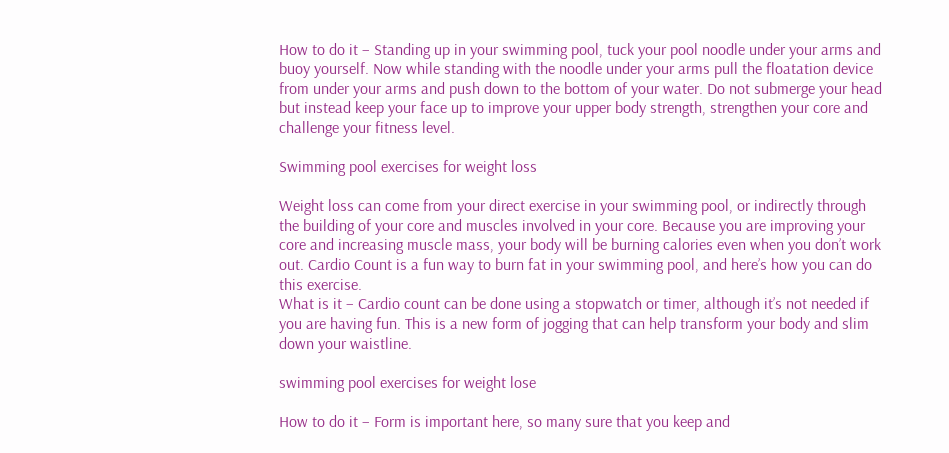How to do it – Standing up in your swimming pool, tuck your pool noodle under your arms and buoy yourself. Now while standing with the noodle under your arms pull the floatation device from under your arms and push down to the bottom of your water. Do not submerge your head but instead keep your face up to improve your upper body strength, strengthen your core and challenge your fitness level.

Swimming pool exercises for weight loss

Weight loss can come from your direct exercise in your swimming pool, or indirectly through the building of your core and muscles involved in your core. Because you are improving your core and increasing muscle mass, your body will be burning calories even when you don’t work out. Cardio Count is a fun way to burn fat in your swimming pool, and here’s how you can do this exercise.
What is it – Cardio count can be done using a stopwatch or timer, although it’s not needed if you are having fun. This is a new form of jogging that can help transform your body and slim down your waistline.

swimming pool exercises for weight lose

How to do it – Form is important here, so many sure that you keep and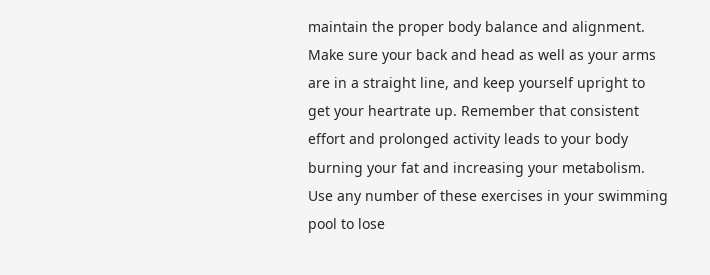maintain the proper body balance and alignment. Make sure your back and head as well as your arms are in a straight line, and keep yourself upright to get your heartrate up. Remember that consistent effort and prolonged activity leads to your body burning your fat and increasing your metabolism.
Use any number of these exercises in your swimming pool to lose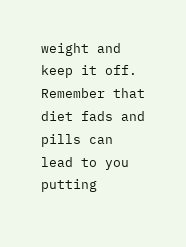weight and keep it off. Remember that diet fads and pills can lead to you putting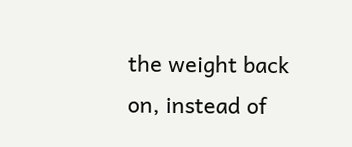the weight back on, instead of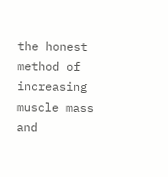the honest method of increasing muscle mass and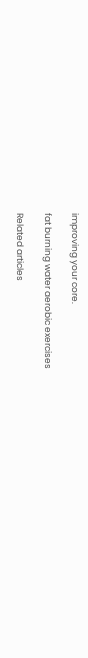improving your core.

fat burning water aerobic exercises

Related articles